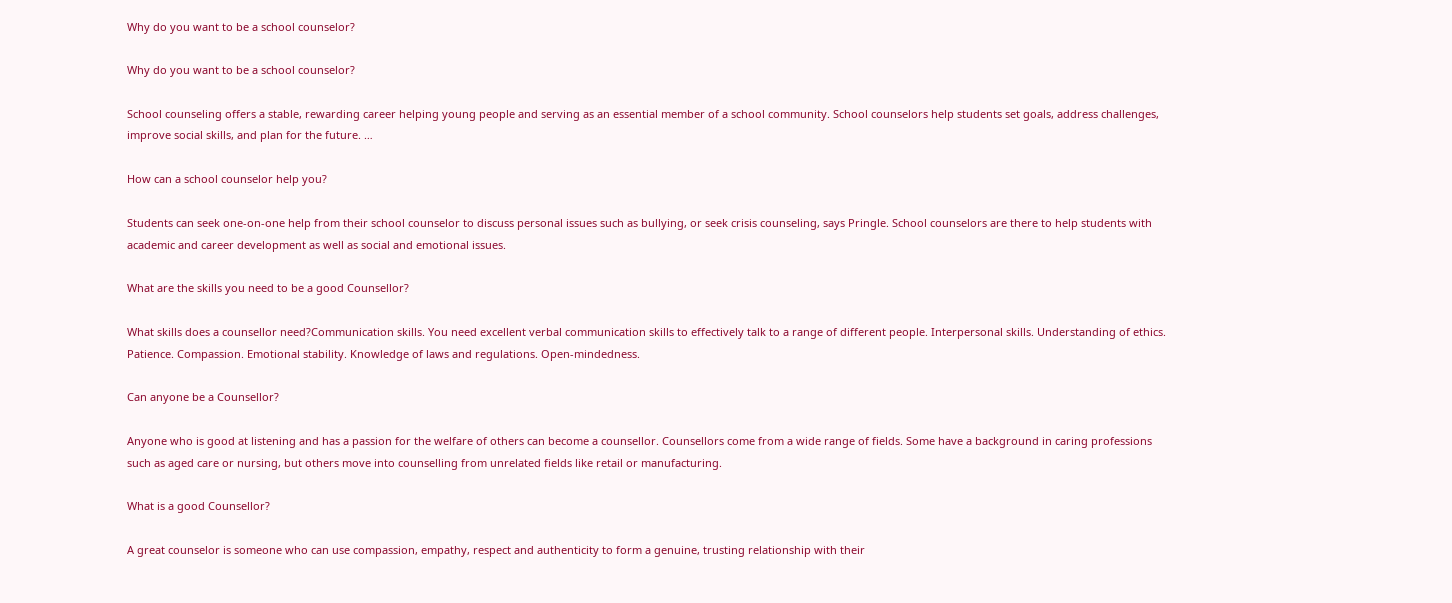Why do you want to be a school counselor?

Why do you want to be a school counselor?

School counseling offers a stable, rewarding career helping young people and serving as an essential member of a school community. School counselors help students set goals, address challenges, improve social skills, and plan for the future. …

How can a school counselor help you?

Students can seek one-on-one help from their school counselor to discuss personal issues such as bullying, or seek crisis counseling, says Pringle. School counselors are there to help students with academic and career development as well as social and emotional issues.

What are the skills you need to be a good Counsellor?

What skills does a counsellor need?Communication skills. You need excellent verbal communication skills to effectively talk to a range of different people. Interpersonal skills. Understanding of ethics. Patience. Compassion. Emotional stability. Knowledge of laws and regulations. Open-mindedness.

Can anyone be a Counsellor?

Anyone who is good at listening and has a passion for the welfare of others can become a counsellor. Counsellors come from a wide range of fields. Some have a background in caring professions such as aged care or nursing, but others move into counselling from unrelated fields like retail or manufacturing.

What is a good Counsellor?

A great counselor is someone who can use compassion, empathy, respect and authenticity to form a genuine, trusting relationship with their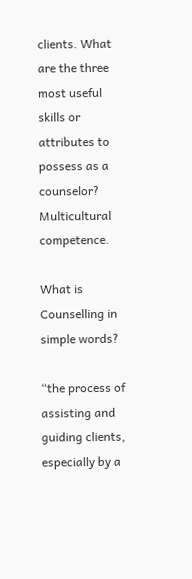clients. What are the three most useful skills or attributes to possess as a counselor? Multicultural competence.

What is Counselling in simple words?

“the process of assisting and guiding clients, especially by a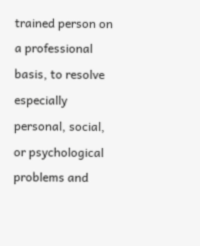trained person on a professional basis, to resolve especially personal, social, or psychological problems and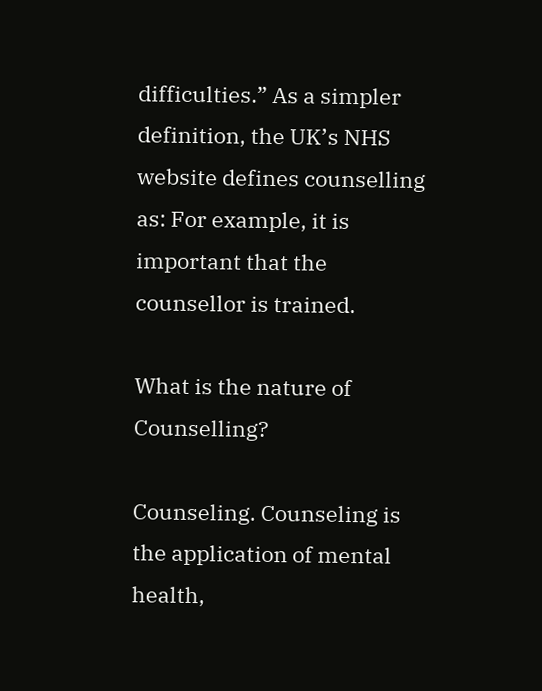difficulties.” As a simpler definition, the UK’s NHS website defines counselling as: For example, it is important that the counsellor is trained.

What is the nature of Counselling?

Counseling. Counseling is the application of mental health,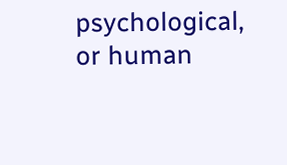psychological, or human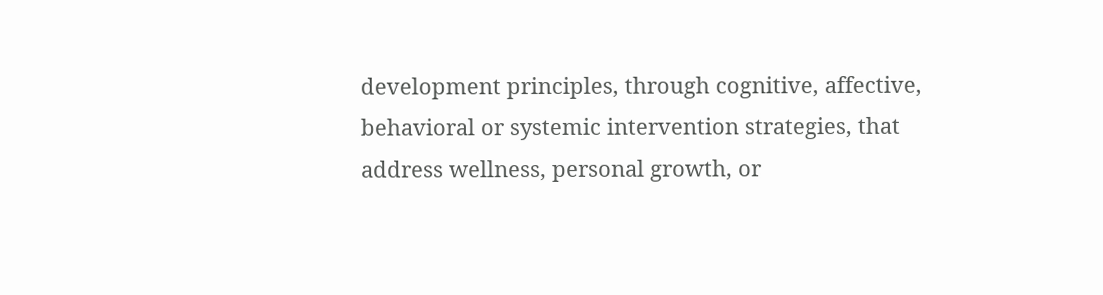development principles, through cognitive, affective, behavioral or systemic intervention strategies, that address wellness, personal growth, or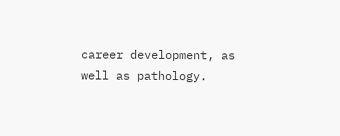career development, as well as pathology.